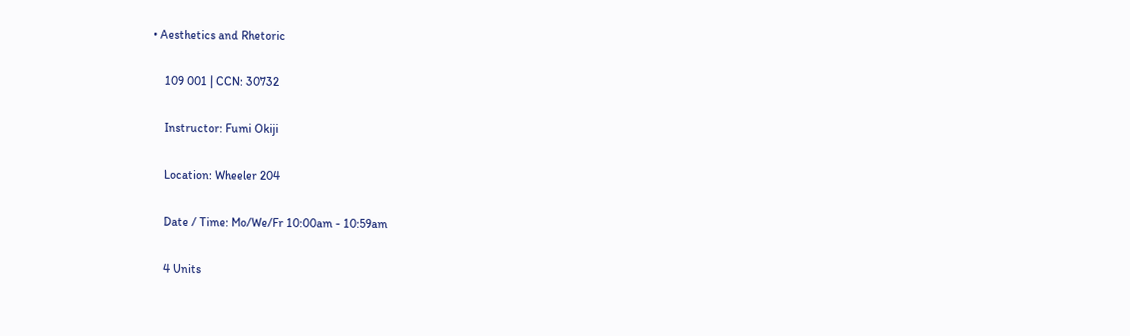• Aesthetics and Rhetoric

    109 001 | CCN: 30732

    Instructor: Fumi Okiji

    Location: Wheeler 204

    Date / Time: Mo/We/Fr 10:00am - 10:59am

    4 Units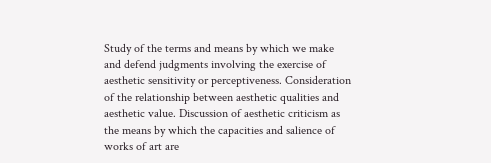Study of the terms and means by which we make and defend judgments involving the exercise of aesthetic sensitivity or perceptiveness. Consideration of the relationship between aesthetic qualities and aesthetic value. Discussion of aesthetic criticism as the means by which the capacities and salience of works of art are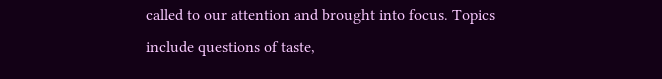called to our attention and brought into focus. Topics include questions of taste,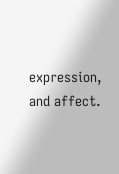expression, and affect.